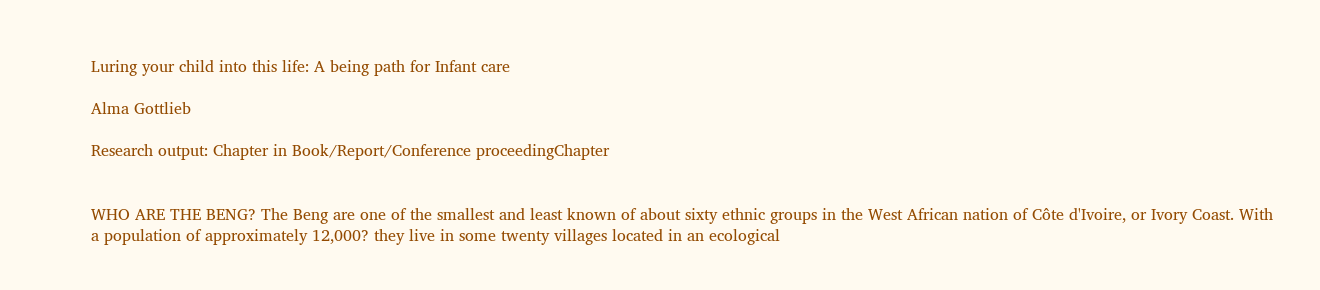Luring your child into this life: A being path for Infant care

Alma Gottlieb

Research output: Chapter in Book/Report/Conference proceedingChapter


WHO ARE THE BENG? The Beng are one of the smallest and least known of about sixty ethnic groups in the West African nation of Côte d'Ivoire, or Ivory Coast. With a population of approximately 12,000? they live in some twenty villages located in an ecological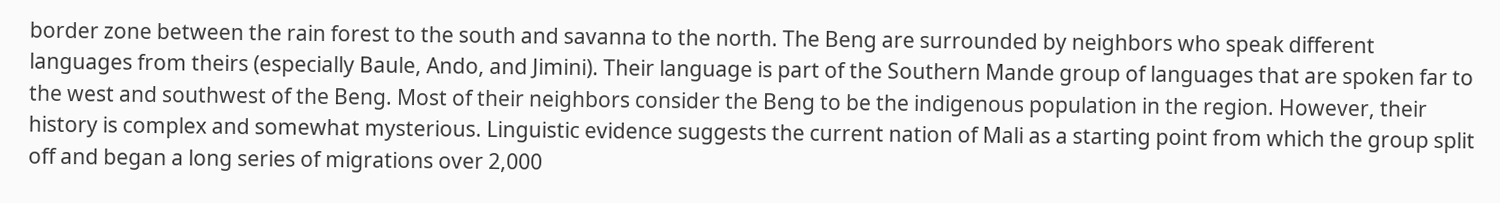border zone between the rain forest to the south and savanna to the north. The Beng are surrounded by neighbors who speak different languages from theirs (especially Baule, Ando, and Jimini). Their language is part of the Southern Mande group of languages that are spoken far to the west and southwest of the Beng. Most of their neighbors consider the Beng to be the indigenous population in the region. However, their history is complex and somewhat mysterious. Linguistic evidence suggests the current nation of Mali as a starting point from which the group split off and began a long series of migrations over 2,000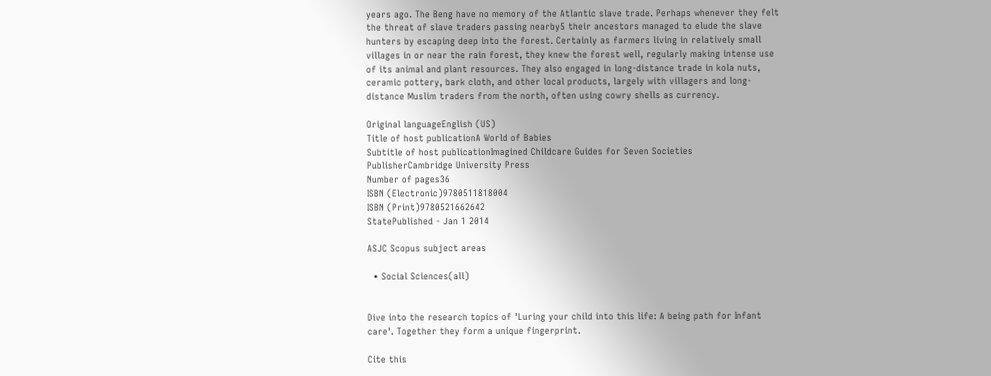years ago. The Beng have no memory of the Atlantic slave trade. Perhaps whenever they felt the threat of slave traders passing nearby5 their ancestors managed to elude the slave hunters by escaping deep into the forest. Certainly as farmers living in relatively small villages in or near the rain forest, they knew the forest well, regularly making intense use of its animal and plant resources. They also engaged in long-distance trade in kola nuts, ceramic pottery, bark cloth, and other local products, largely with villagers and long-distance Muslim traders from the north, often using cowry shells as currency.

Original languageEnglish (US)
Title of host publicationA World of Babies
Subtitle of host publicationImagined Childcare Guides for Seven Societies
PublisherCambridge University Press
Number of pages36
ISBN (Electronic)9780511818004
ISBN (Print)9780521662642
StatePublished - Jan 1 2014

ASJC Scopus subject areas

  • Social Sciences(all)


Dive into the research topics of 'Luring your child into this life: A being path for Infant care'. Together they form a unique fingerprint.

Cite this